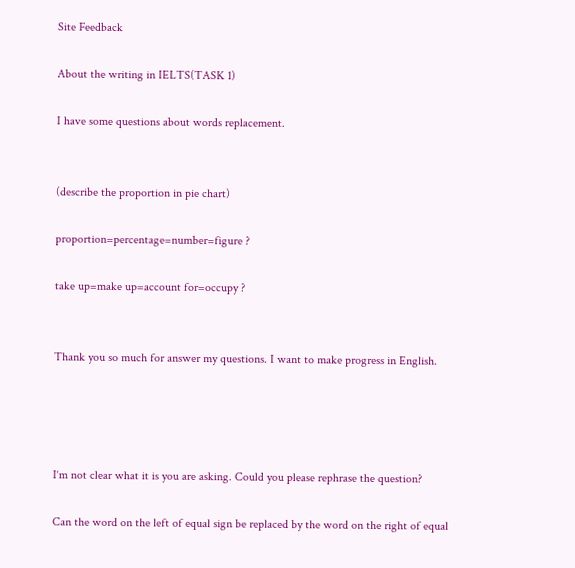Site Feedback

About the writing in IELTS(TASK 1)

I have some questions about words replacement.


(describe the proportion in pie chart)

proportion=percentage=number=figure ?

take up=make up=account for=occupy ?


Thank you so much for answer my questions. I want to make progress in English.




I‘m not clear what it is you are asking. Could you please rephrase the question?

Can the word on the left of equal sign be replaced by the word on the right of equal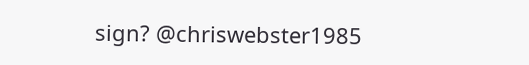sign? @chriswebster1985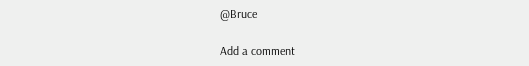@Bruce

Add a comment